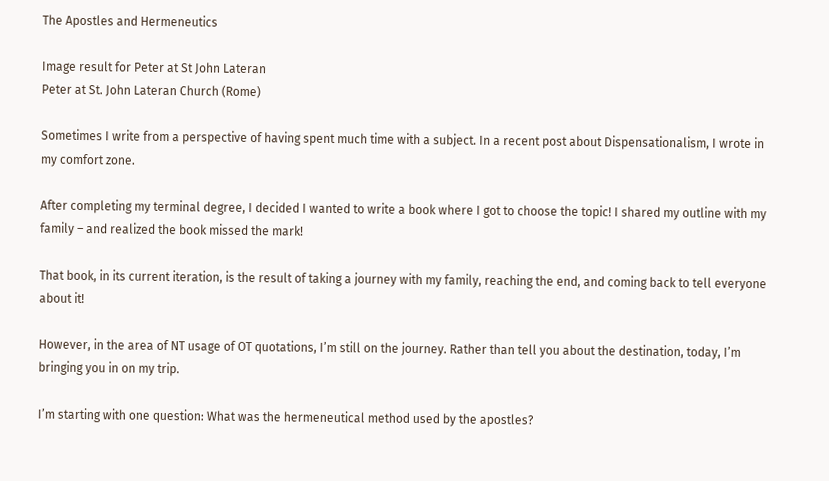The Apostles and Hermeneutics

Image result for Peter at St John Lateran
Peter at St. John Lateran Church (Rome)

Sometimes I write from a perspective of having spent much time with a subject. In a recent post about Dispensationalism, I wrote in my comfort zone.

After completing my terminal degree, I decided I wanted to write a book where I got to choose the topic! I shared my outline with my family – and realized the book missed the mark!

That book, in its current iteration, is the result of taking a journey with my family, reaching the end, and coming back to tell everyone about it!

However, in the area of NT usage of OT quotations, I’m still on the journey. Rather than tell you about the destination, today, I’m bringing you in on my trip.

I’m starting with one question: What was the hermeneutical method used by the apostles?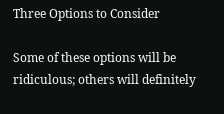Three Options to Consider

Some of these options will be ridiculous; others will definitely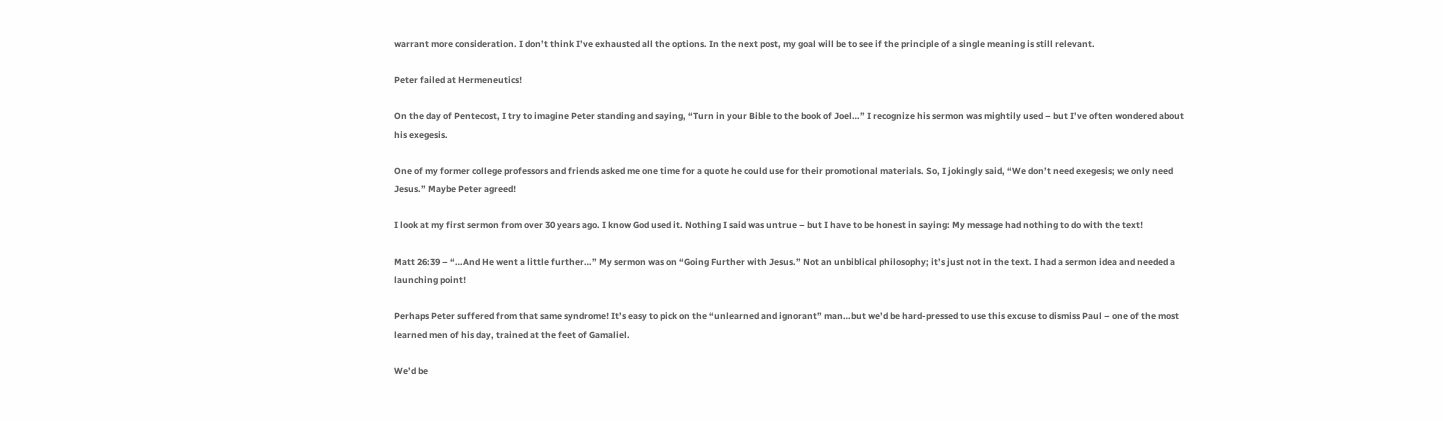warrant more consideration. I don’t think I’ve exhausted all the options. In the next post, my goal will be to see if the principle of a single meaning is still relevant.

Peter failed at Hermeneutics!

On the day of Pentecost, I try to imagine Peter standing and saying, “Turn in your Bible to the book of Joel…” I recognize his sermon was mightily used – but I’ve often wondered about his exegesis.

One of my former college professors and friends asked me one time for a quote he could use for their promotional materials. So, I jokingly said, “We don’t need exegesis; we only need Jesus.” Maybe Peter agreed!

I look at my first sermon from over 30 years ago. I know God used it. Nothing I said was untrue – but I have to be honest in saying: My message had nothing to do with the text!

Matt 26:39 – “…And He went a little further…” My sermon was on “Going Further with Jesus.” Not an unbiblical philosophy; it’s just not in the text. I had a sermon idea and needed a launching point!

Perhaps Peter suffered from that same syndrome! It’s easy to pick on the “unlearned and ignorant” man…but we’d be hard-pressed to use this excuse to dismiss Paul – one of the most learned men of his day, trained at the feet of Gamaliel.

We’d be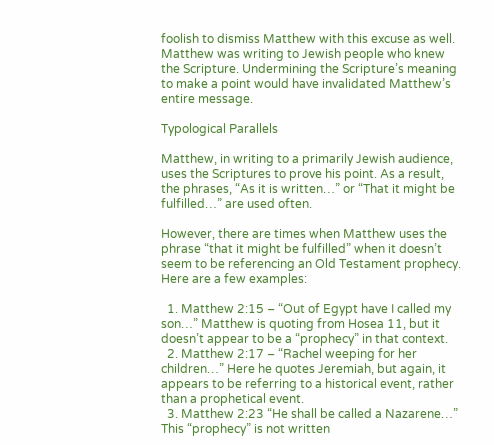foolish to dismiss Matthew with this excuse as well. Matthew was writing to Jewish people who knew the Scripture. Undermining the Scripture’s meaning to make a point would have invalidated Matthew’s entire message.

Typological Parallels

Matthew, in writing to a primarily Jewish audience, uses the Scriptures to prove his point. As a result, the phrases, “As it is written…” or “That it might be fulfilled…” are used often.

However, there are times when Matthew uses the phrase “that it might be fulfilled” when it doesn’t seem to be referencing an Old Testament prophecy. Here are a few examples:

  1. Matthew 2:15 – “Out of Egypt have I called my son…” Matthew is quoting from Hosea 11, but it doesn’t appear to be a “prophecy” in that context.
  2. Matthew 2:17 – “Rachel weeping for her children…” Here he quotes Jeremiah, but again, it appears to be referring to a historical event, rather than a prophetical event.
  3. Matthew 2:23 “He shall be called a Nazarene…” This “prophecy” is not written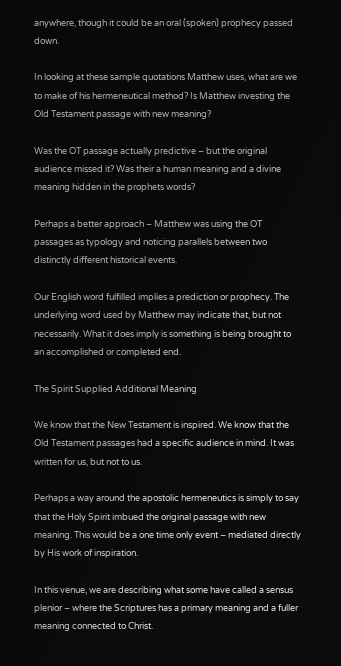anywhere, though it could be an oral (spoken) prophecy passed down.

In looking at these sample quotations Matthew uses, what are we to make of his hermeneutical method? Is Matthew investing the Old Testament passage with new meaning?

Was the OT passage actually predictive – but the original audience missed it? Was their a human meaning and a divine meaning hidden in the prophets words?

Perhaps a better approach – Matthew was using the OT passages as typology and noticing parallels between two distinctly different historical events.

Our English word fulfilled implies a prediction or prophecy. The underlying word used by Matthew may indicate that, but not necessarily. What it does imply is something is being brought to an accomplished or completed end.

The Spirit Supplied Additional Meaning

We know that the New Testament is inspired. We know that the Old Testament passages had a specific audience in mind. It was written for us, but not to us.

Perhaps a way around the apostolic hermeneutics is simply to say that the Holy Spirit imbued the original passage with new meaning. This would be a one time only event – mediated directly by His work of inspiration.

In this venue, we are describing what some have called a sensus plenior – where the Scriptures has a primary meaning and a fuller meaning connected to Christ.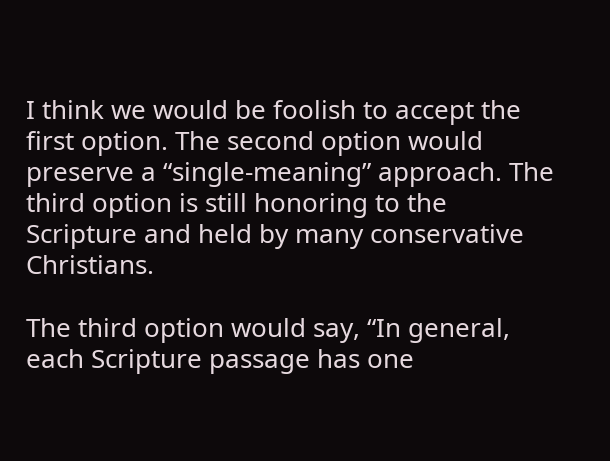I think we would be foolish to accept the first option. The second option would preserve a “single-meaning” approach. The third option is still honoring to the Scripture and held by many conservative Christians.

The third option would say, “In general, each Scripture passage has one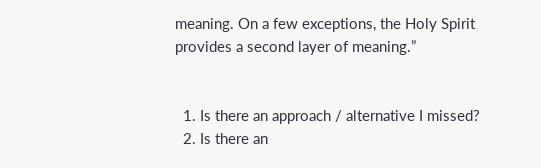meaning. On a few exceptions, the Holy Spirit provides a second layer of meaning.”


  1. Is there an approach / alternative I missed?
  2. Is there an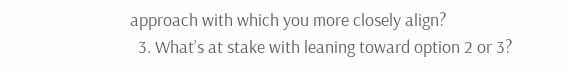approach with which you more closely align?
  3. What’s at stake with leaning toward option 2 or 3?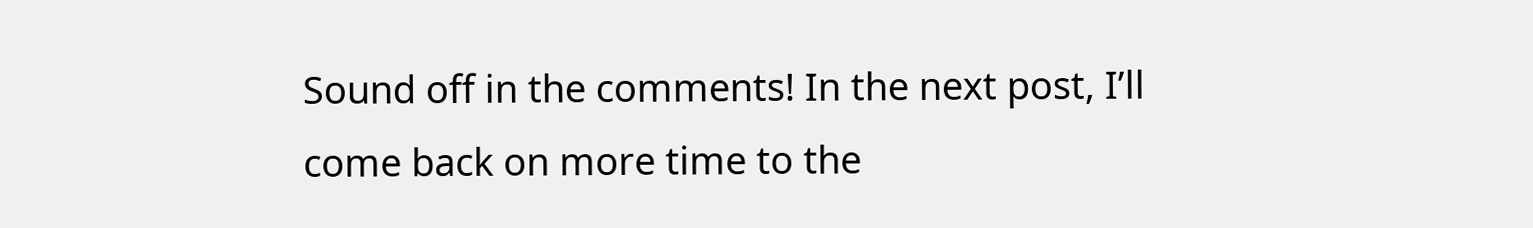Sound off in the comments! In the next post, I’ll come back on more time to the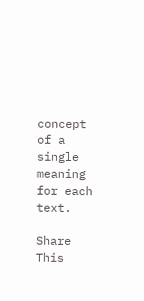concept of a single meaning for each text.

Share This